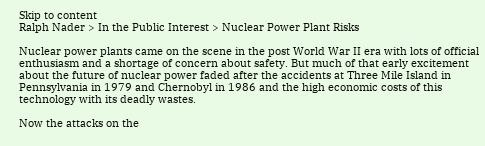Skip to content
Ralph Nader > In the Public Interest > Nuclear Power Plant Risks

Nuclear power plants came on the scene in the post World War II era with lots of official enthusiasm and a shortage of concern about safety. But much of that early excitement about the future of nuclear power faded after the accidents at Three Mile Island in Pennsylvania in 1979 and Chernobyl in 1986 and the high economic costs of this technology with its deadly wastes.

Now the attacks on the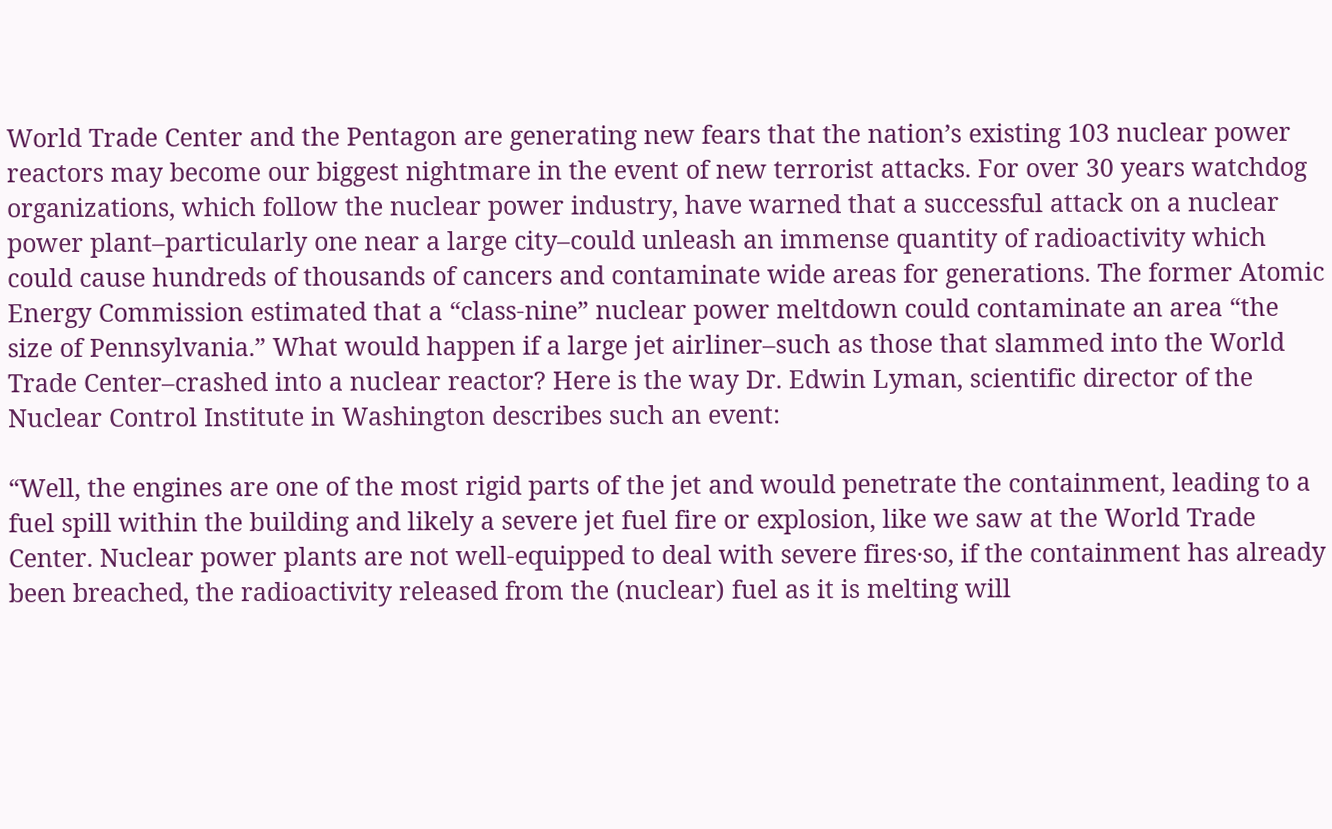World Trade Center and the Pentagon are generating new fears that the nation’s existing 103 nuclear power reactors may become our biggest nightmare in the event of new terrorist attacks. For over 30 years watchdog organizations, which follow the nuclear power industry, have warned that a successful attack on a nuclear power plant–particularly one near a large city–could unleash an immense quantity of radioactivity which could cause hundreds of thousands of cancers and contaminate wide areas for generations. The former Atomic Energy Commission estimated that a “class-nine” nuclear power meltdown could contaminate an area “the size of Pennsylvania.” What would happen if a large jet airliner–such as those that slammed into the World Trade Center–crashed into a nuclear reactor? Here is the way Dr. Edwin Lyman, scientific director of the Nuclear Control Institute in Washington describes such an event:

“Well, the engines are one of the most rigid parts of the jet and would penetrate the containment, leading to a fuel spill within the building and likely a severe jet fuel fire or explosion, like we saw at the World Trade Center. Nuclear power plants are not well-equipped to deal with severe fires·so, if the containment has already been breached, the radioactivity released from the (nuclear) fuel as it is melting will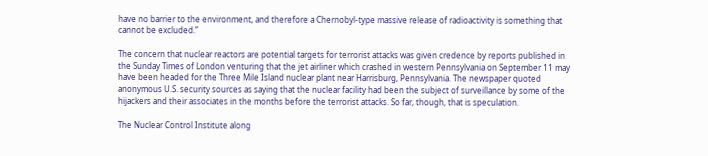have no barrier to the environment, and therefore a Chernobyl-type massive release of radioactivity is something that cannot be excluded.”

The concern that nuclear reactors are potential targets for terrorist attacks was given credence by reports published in the Sunday Times of London venturing that the jet airliner which crashed in western Pennsylvania on September 11 may have been headed for the Three Mile Island nuclear plant near Harrisburg, Pennsylvania. The newspaper quoted anonymous U.S. security sources as saying that the nuclear facility had been the subject of surveillance by some of the hijackers and their associates in the months before the terrorist attacks. So far, though, that is speculation.

The Nuclear Control Institute along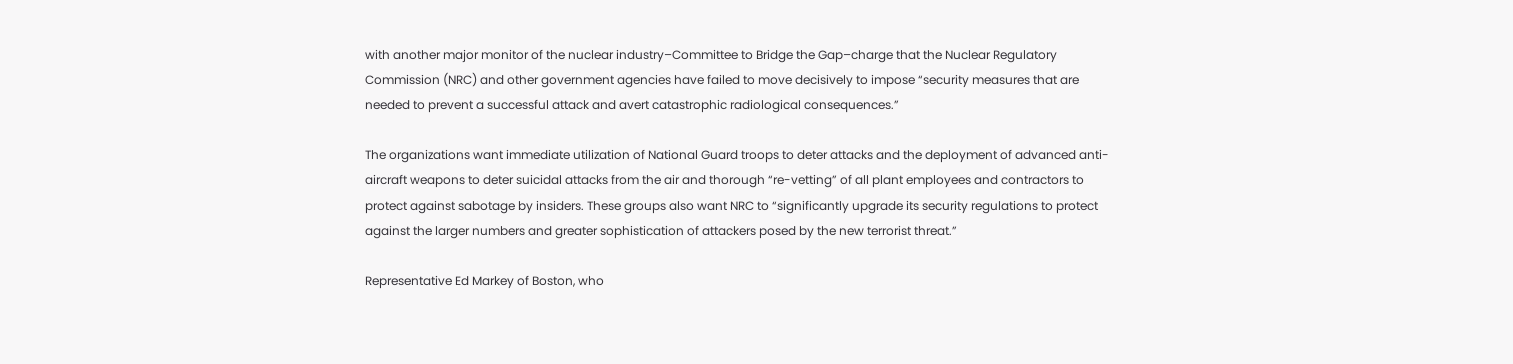with another major monitor of the nuclear industry–Committee to Bridge the Gap–charge that the Nuclear Regulatory Commission (NRC) and other government agencies have failed to move decisively to impose “security measures that are needed to prevent a successful attack and avert catastrophic radiological consequences.”

The organizations want immediate utilization of National Guard troops to deter attacks and the deployment of advanced anti-aircraft weapons to deter suicidal attacks from the air and thorough “re-vetting” of all plant employees and contractors to protect against sabotage by insiders. These groups also want NRC to “significantly upgrade its security regulations to protect against the larger numbers and greater sophistication of attackers posed by the new terrorist threat.”

Representative Ed Markey of Boston, who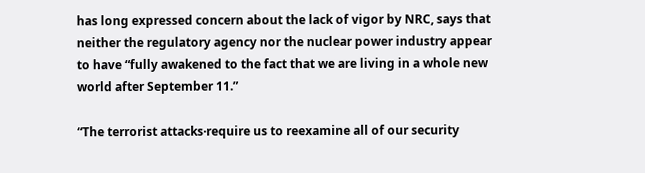has long expressed concern about the lack of vigor by NRC, says that neither the regulatory agency nor the nuclear power industry appear to have “fully awakened to the fact that we are living in a whole new world after September 11.”

“The terrorist attacks·require us to reexamine all of our security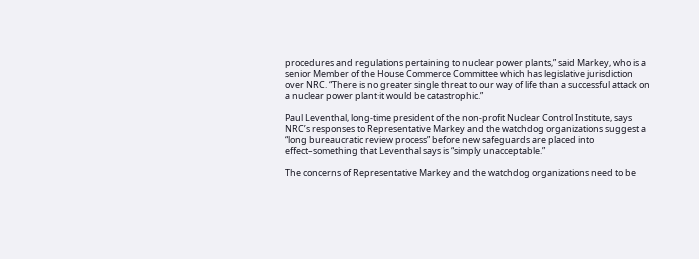procedures and regulations pertaining to nuclear power plants,” said Markey, who is a senior Member of the House Commerce Committee which has legislative jurisdiction over NRC. “There is no greater single threat to our way of life than a successful attack on a nuclear power plant·it would be catastrophic.”

Paul Leventhal, long-time president of the non-profit Nuclear Control Institute, says NRC’s responses to Representative Markey and the watchdog organizations suggest a “long bureaucratic review process” before new safeguards are placed into effect–something that Leventhal says is “simply unacceptable.”

The concerns of Representative Markey and the watchdog organizations need to be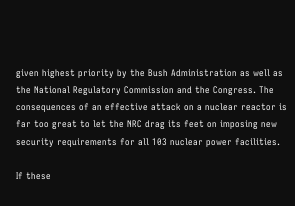given highest priority by the Bush Administration as well as the National Regulatory Commission and the Congress. The consequences of an effective attack on a nuclear reactor is far too great to let the NRC drag its feet on imposing new security requirements for all 103 nuclear power facilities.

If these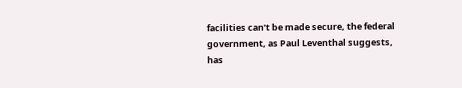facilities can’t be made secure, the federal government, as Paul Leventhal suggests, has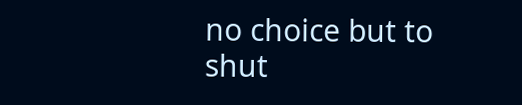no choice but to shut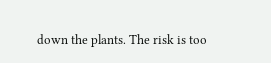down the plants. The risk is too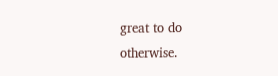great to do otherwise.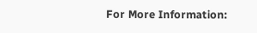For More Information: